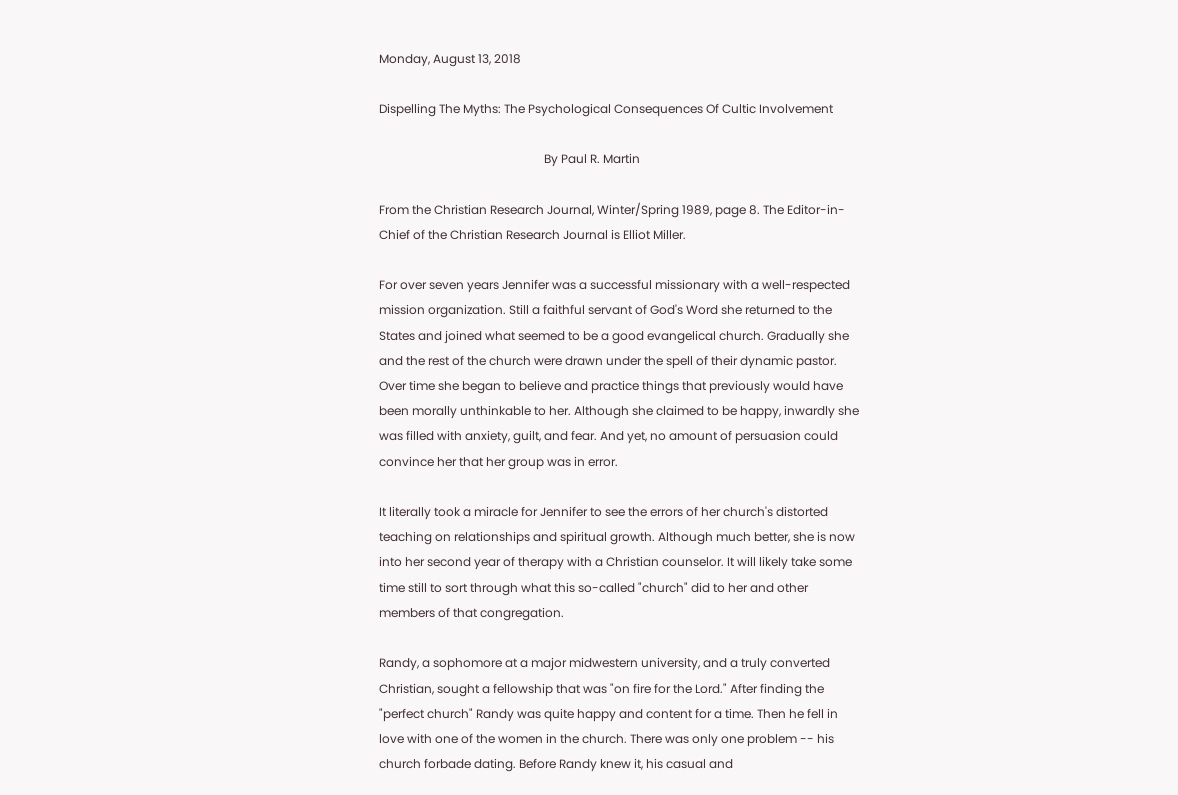Monday, August 13, 2018

Dispelling The Myths: The Psychological Consequences Of Cultic Involvement

                                                       By Paul R. Martin

From the Christian Research Journal, Winter/Spring 1989, page 8. The Editor-in-Chief of the Christian Research Journal is Elliot Miller.

For over seven years Jennifer was a successful missionary with a well-respected mission organization. Still a faithful servant of God's Word she returned to the States and joined what seemed to be a good evangelical church. Gradually she and the rest of the church were drawn under the spell of their dynamic pastor. Over time she began to believe and practice things that previously would have been morally unthinkable to her. Although she claimed to be happy, inwardly she was filled with anxiety, guilt, and fear. And yet, no amount of persuasion could convince her that her group was in error.

It literally took a miracle for Jennifer to see the errors of her church's distorted teaching on relationships and spiritual growth. Although much better, she is now into her second year of therapy with a Christian counselor. It will likely take some time still to sort through what this so-called "church" did to her and other members of that congregation.

Randy, a sophomore at a major midwestern university, and a truly converted Christian, sought a fellowship that was "on fire for the Lord." After finding the "perfect church" Randy was quite happy and content for a time. Then he fell in love with one of the women in the church. There was only one problem -- his church forbade dating. Before Randy knew it, his casual and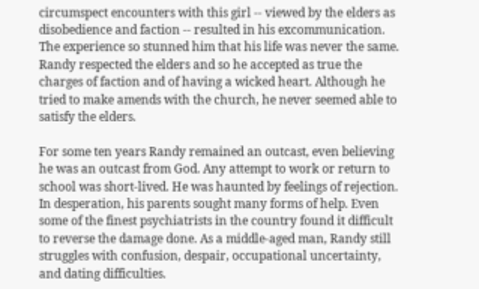circumspect encounters with this girl -- viewed by the elders as disobedience and faction -- resulted in his excommunication. The experience so stunned him that his life was never the same. Randy respected the elders and so he accepted as true the charges of faction and of having a wicked heart. Although he tried to make amends with the church, he never seemed able to satisfy the elders.

For some ten years Randy remained an outcast, even believing he was an outcast from God. Any attempt to work or return to school was short-lived. He was haunted by feelings of rejection. In desperation, his parents sought many forms of help. Even some of the finest psychiatrists in the country found it difficult to reverse the damage done. As a middle-aged man, Randy still struggles with confusion, despair, occupational uncertainty, and dating difficulties.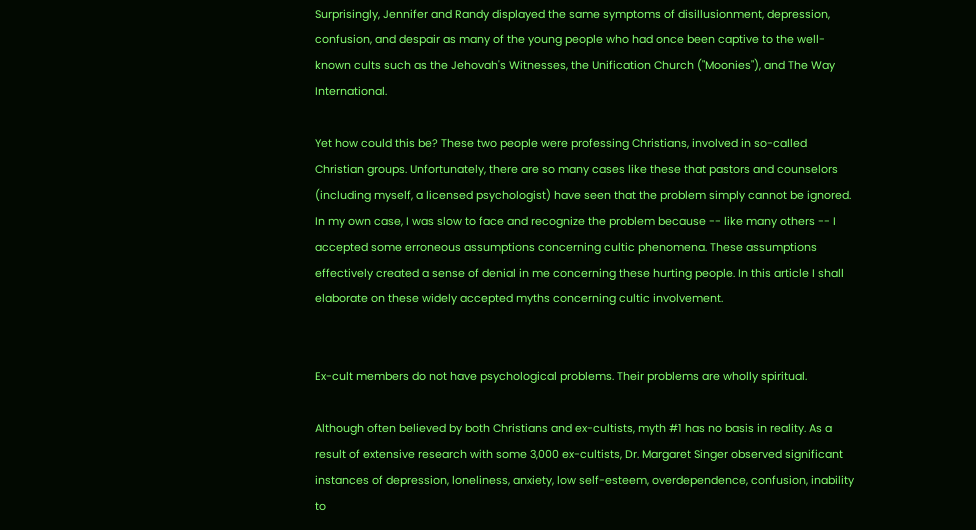Surprisingly, Jennifer and Randy displayed the same symptoms of disillusionment, depression, confusion, and despair as many of the young people who had once been captive to the well-known cults such as the Jehovah's Witnesses, the Unification Church ("Moonies"), and The Way International.

Yet how could this be? These two people were professing Christians, involved in so-called Christian groups. Unfortunately, there are so many cases like these that pastors and counselors (including myself, a licensed psychologist) have seen that the problem simply cannot be ignored. In my own case, I was slow to face and recognize the problem because -- like many others -- I accepted some erroneous assumptions concerning cultic phenomena. These assumptions effectively created a sense of denial in me concerning these hurting people. In this article I shall elaborate on these widely accepted myths concerning cultic involvement.


Ex-cult members do not have psychological problems. Their problems are wholly spiritual.

Although often believed by both Christians and ex-cultists, myth #1 has no basis in reality. As a result of extensive research with some 3,000 ex-cultists, Dr. Margaret Singer observed significant instances of depression, loneliness, anxiety, low self-esteem, overdependence, confusion, inability to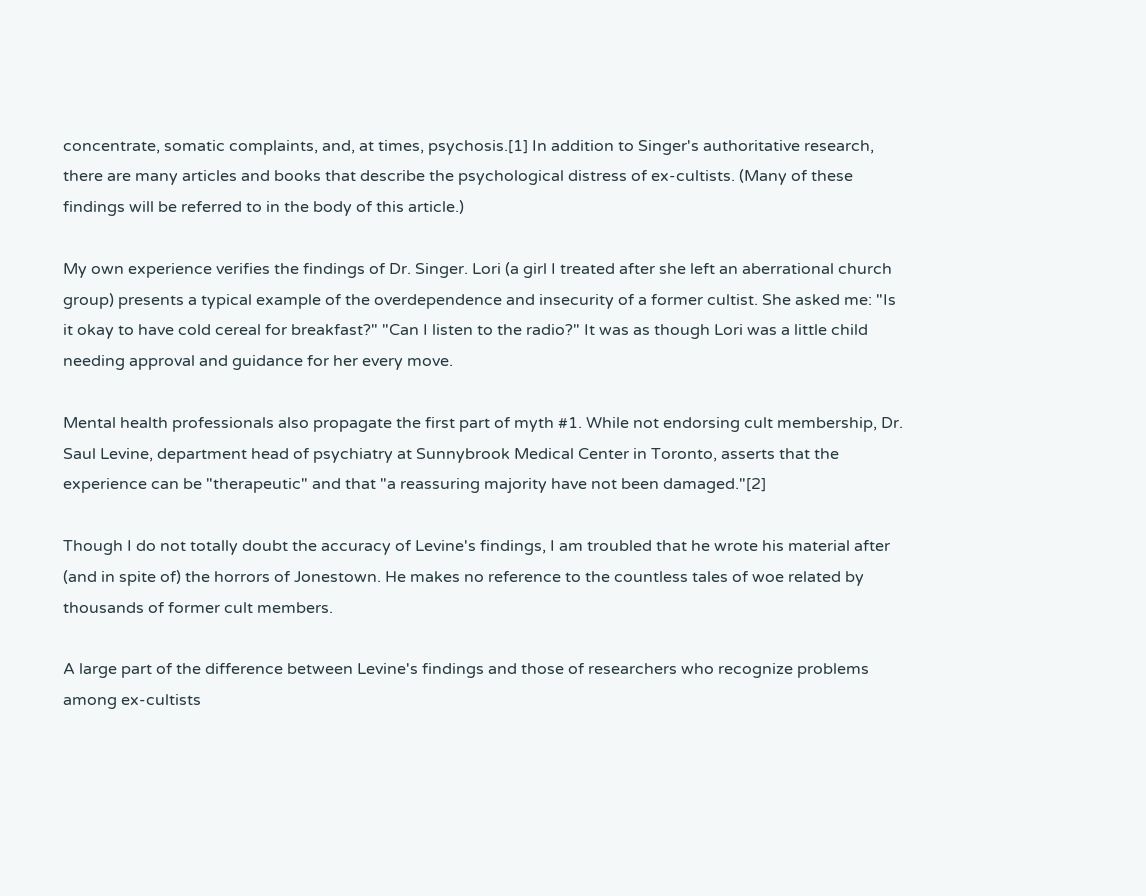concentrate, somatic complaints, and, at times, psychosis.[1] In addition to Singer's authoritative research, there are many articles and books that describe the psychological distress of ex-cultists. (Many of these findings will be referred to in the body of this article.)

My own experience verifies the findings of Dr. Singer. Lori (a girl I treated after she left an aberrational church group) presents a typical example of the overdependence and insecurity of a former cultist. She asked me: "Is it okay to have cold cereal for breakfast?" "Can I listen to the radio?" It was as though Lori was a little child needing approval and guidance for her every move.

Mental health professionals also propagate the first part of myth #1. While not endorsing cult membership, Dr. Saul Levine, department head of psychiatry at Sunnybrook Medical Center in Toronto, asserts that the experience can be "therapeutic" and that "a reassuring majority have not been damaged."[2]

Though I do not totally doubt the accuracy of Levine's findings, I am troubled that he wrote his material after (and in spite of) the horrors of Jonestown. He makes no reference to the countless tales of woe related by thousands of former cult members.

A large part of the difference between Levine's findings and those of researchers who recognize problems among ex-cultists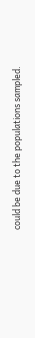could be due to the populations sampled.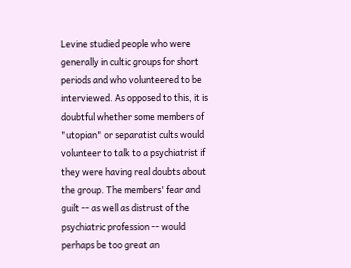Levine studied people who were generally in cultic groups for short periods and who volunteered to be interviewed. As opposed to this, it is doubtful whether some members of "utopian" or separatist cults would volunteer to talk to a psychiatrist if they were having real doubts about the group. The members' fear and guilt -- as well as distrust of the psychiatric profession -- would perhaps be too great an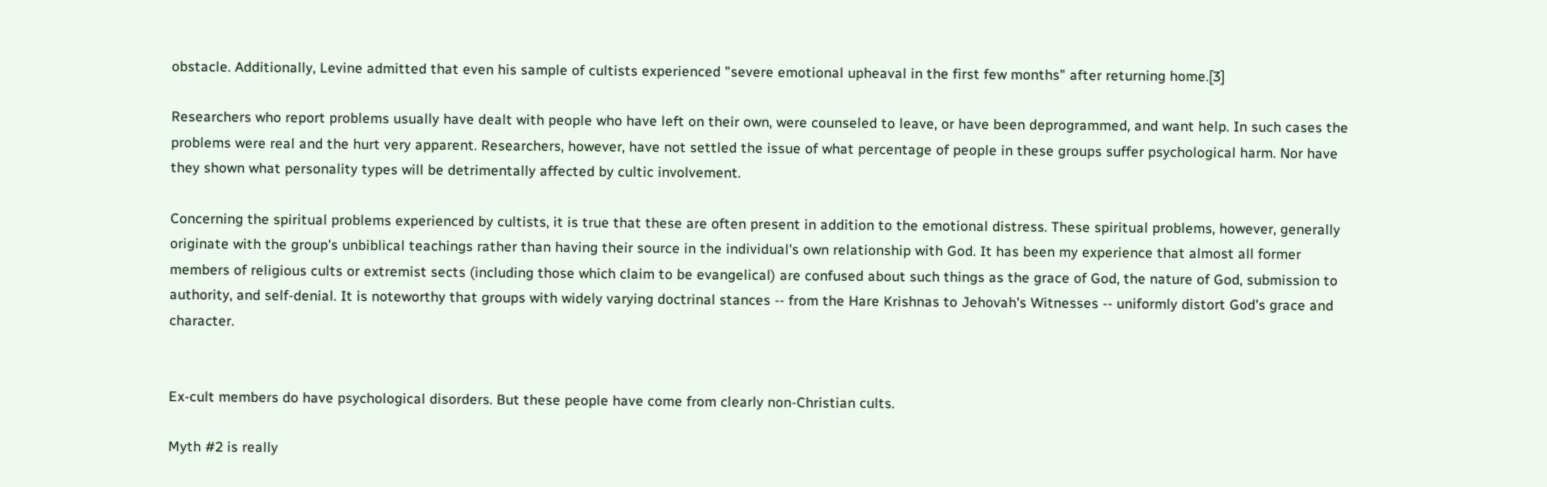obstacle. Additionally, Levine admitted that even his sample of cultists experienced "severe emotional upheaval in the first few months" after returning home.[3]

Researchers who report problems usually have dealt with people who have left on their own, were counseled to leave, or have been deprogrammed, and want help. In such cases the problems were real and the hurt very apparent. Researchers, however, have not settled the issue of what percentage of people in these groups suffer psychological harm. Nor have they shown what personality types will be detrimentally affected by cultic involvement.

Concerning the spiritual problems experienced by cultists, it is true that these are often present in addition to the emotional distress. These spiritual problems, however, generally originate with the group's unbiblical teachings rather than having their source in the individual's own relationship with God. It has been my experience that almost all former members of religious cults or extremist sects (including those which claim to be evangelical) are confused about such things as the grace of God, the nature of God, submission to authority, and self-denial. It is noteworthy that groups with widely varying doctrinal stances -- from the Hare Krishnas to Jehovah's Witnesses -- uniformly distort God's grace and character.


Ex-cult members do have psychological disorders. But these people have come from clearly non-Christian cults.

Myth #2 is really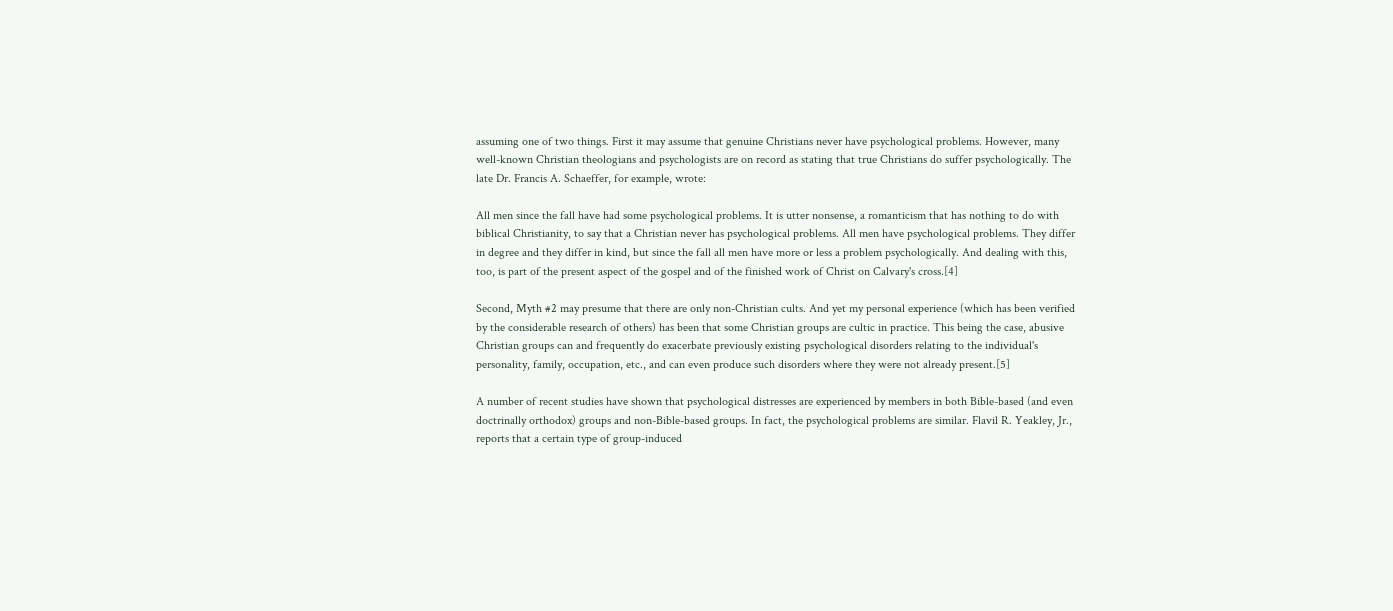assuming one of two things. First it may assume that genuine Christians never have psychological problems. However, many well-known Christian theologians and psychologists are on record as stating that true Christians do suffer psychologically. The late Dr. Francis A. Schaeffer, for example, wrote:

All men since the fall have had some psychological problems. It is utter nonsense, a romanticism that has nothing to do with biblical Christianity, to say that a Christian never has psychological problems. All men have psychological problems. They differ in degree and they differ in kind, but since the fall all men have more or less a problem psychologically. And dealing with this, too, is part of the present aspect of the gospel and of the finished work of Christ on Calvary's cross.[4]

Second, Myth #2 may presume that there are only non-Christian cults. And yet my personal experience (which has been verified by the considerable research of others) has been that some Christian groups are cultic in practice. This being the case, abusive Christian groups can and frequently do exacerbate previously existing psychological disorders relating to the individual's personality, family, occupation, etc., and can even produce such disorders where they were not already present.[5]

A number of recent studies have shown that psychological distresses are experienced by members in both Bible-based (and even doctrinally orthodox) groups and non-Bible-based groups. In fact, the psychological problems are similar. Flavil R. Yeakley, Jr., reports that a certain type of group-induced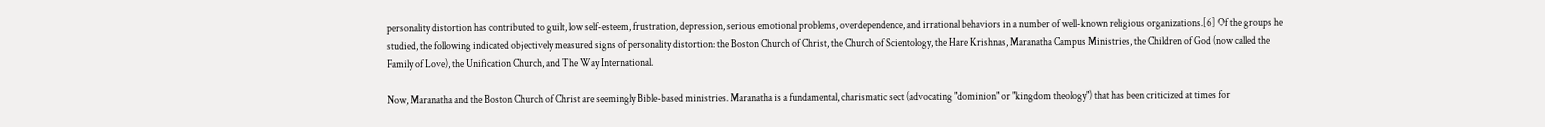personality distortion has contributed to guilt, low self-esteem, frustration, depression, serious emotional problems, overdependence, and irrational behaviors in a number of well-known religious organizations.[6] Of the groups he studied, the following indicated objectively measured signs of personality distortion: the Boston Church of Christ, the Church of Scientology, the Hare Krishnas, Maranatha Campus Ministries, the Children of God (now called the Family of Love), the Unification Church, and The Way International.

Now, Maranatha and the Boston Church of Christ are seemingly Bible-based ministries. Maranatha is a fundamental, charismatic sect (advocating "dominion" or "kingdom theology") that has been criticized at times for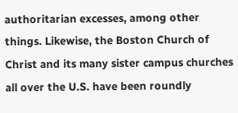authoritarian excesses, among other things. Likewise, the Boston Church of Christ and its many sister campus churches all over the U.S. have been roundly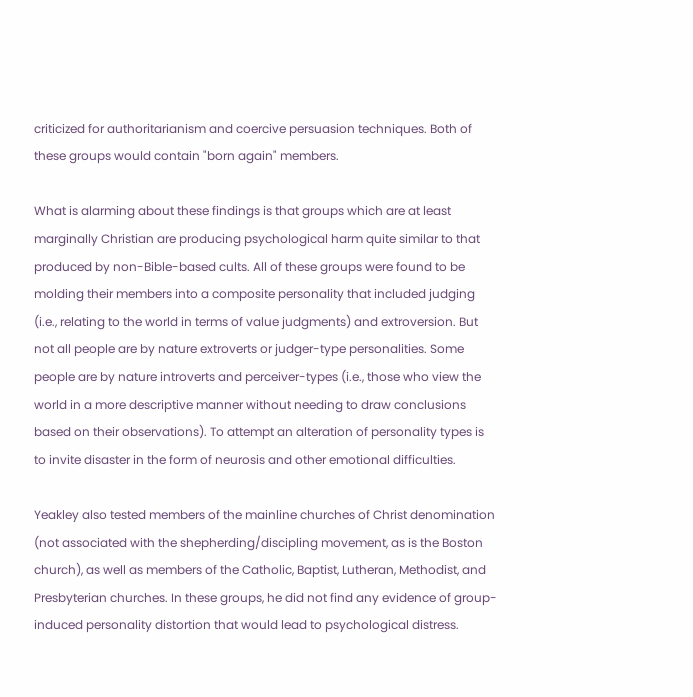criticized for authoritarianism and coercive persuasion techniques. Both of these groups would contain "born again" members.

What is alarming about these findings is that groups which are at least marginally Christian are producing psychological harm quite similar to that produced by non-Bible-based cults. All of these groups were found to be molding their members into a composite personality that included judging (i.e., relating to the world in terms of value judgments) and extroversion. But not all people are by nature extroverts or judger-type personalities. Some people are by nature introverts and perceiver-types (i.e., those who view the world in a more descriptive manner without needing to draw conclusions based on their observations). To attempt an alteration of personality types is to invite disaster in the form of neurosis and other emotional difficulties.

Yeakley also tested members of the mainline churches of Christ denomination (not associated with the shepherding/discipling movement, as is the Boston church), as well as members of the Catholic, Baptist, Lutheran, Methodist, and Presbyterian churches. In these groups, he did not find any evidence of group-induced personality distortion that would lead to psychological distress.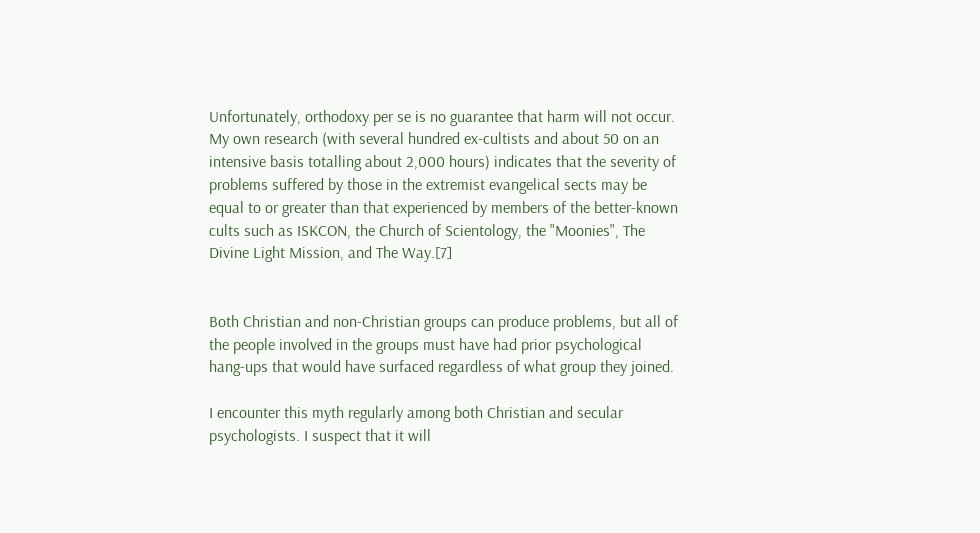Unfortunately, orthodoxy per se is no guarantee that harm will not occur. My own research (with several hundred ex-cultists and about 50 on an intensive basis totalling about 2,000 hours) indicates that the severity of problems suffered by those in the extremist evangelical sects may be equal to or greater than that experienced by members of the better-known cults such as ISKCON, the Church of Scientology, the "Moonies", The Divine Light Mission, and The Way.[7]


Both Christian and non-Christian groups can produce problems, but all of the people involved in the groups must have had prior psychological hang-ups that would have surfaced regardless of what group they joined.

I encounter this myth regularly among both Christian and secular psychologists. I suspect that it will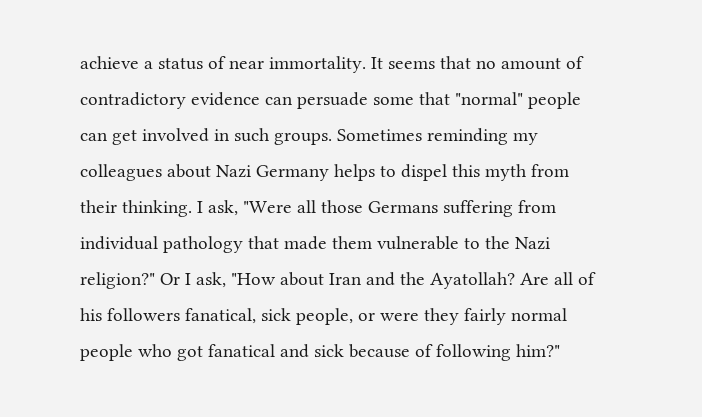achieve a status of near immortality. It seems that no amount of contradictory evidence can persuade some that "normal" people can get involved in such groups. Sometimes reminding my colleagues about Nazi Germany helps to dispel this myth from their thinking. I ask, "Were all those Germans suffering from individual pathology that made them vulnerable to the Nazi religion?" Or I ask, "How about Iran and the Ayatollah? Are all of his followers fanatical, sick people, or were they fairly normal people who got fanatical and sick because of following him?"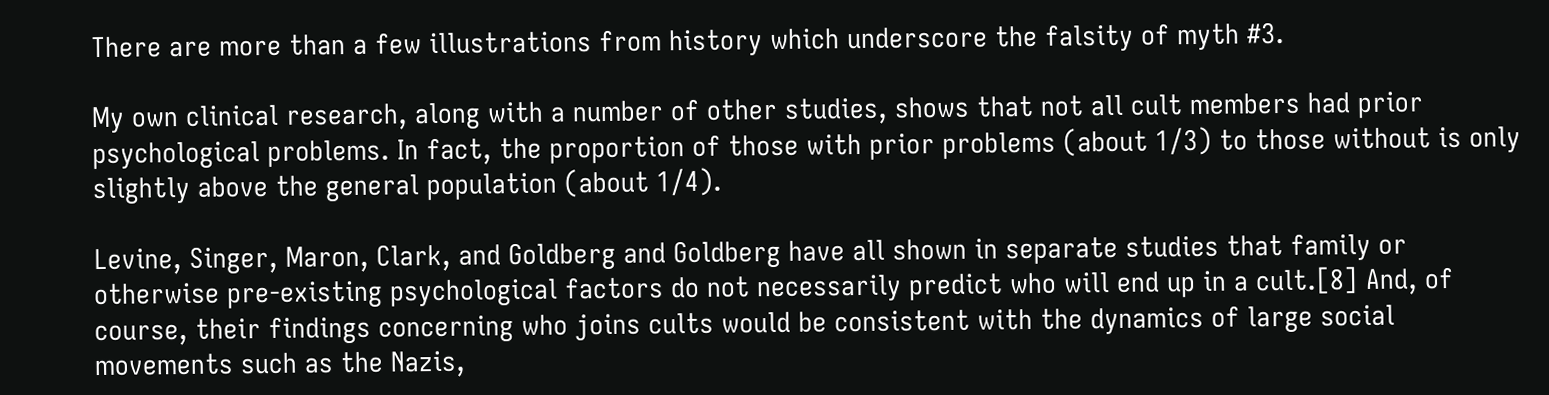There are more than a few illustrations from history which underscore the falsity of myth #3.

My own clinical research, along with a number of other studies, shows that not all cult members had prior psychological problems. In fact, the proportion of those with prior problems (about 1/3) to those without is only slightly above the general population (about 1/4).

Levine, Singer, Maron, Clark, and Goldberg and Goldberg have all shown in separate studies that family or otherwise pre-existing psychological factors do not necessarily predict who will end up in a cult.[8] And, of course, their findings concerning who joins cults would be consistent with the dynamics of large social movements such as the Nazis,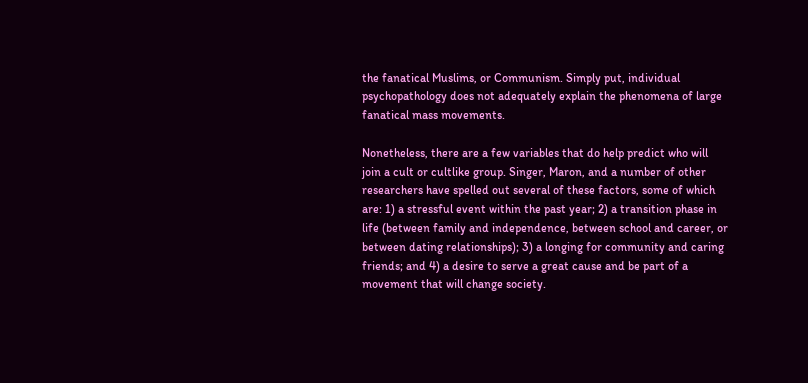the fanatical Muslims, or Communism. Simply put, individual psychopathology does not adequately explain the phenomena of large fanatical mass movements.

Nonetheless, there are a few variables that do help predict who will join a cult or cultlike group. Singer, Maron, and a number of other researchers have spelled out several of these factors, some of which are: 1) a stressful event within the past year; 2) a transition phase in life (between family and independence, between school and career, or between dating relationships); 3) a longing for community and caring friends; and 4) a desire to serve a great cause and be part of a movement that will change society.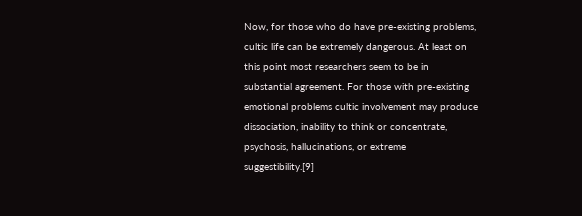Now, for those who do have pre-existing problems, cultic life can be extremely dangerous. At least on this point most researchers seem to be in substantial agreement. For those with pre-existing emotional problems cultic involvement may produce dissociation, inability to think or concentrate, psychosis, hallucinations, or extreme suggestibility.[9]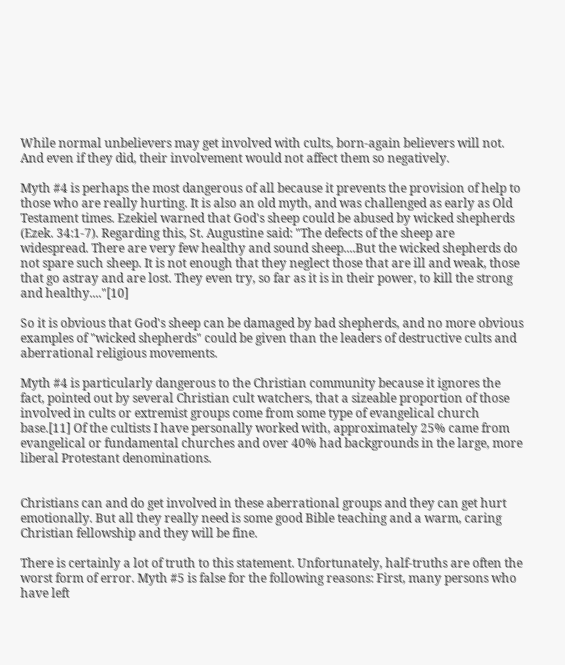While normal unbelievers may get involved with cults, born-again believers will not. And even if they did, their involvement would not affect them so negatively.

Myth #4 is perhaps the most dangerous of all because it prevents the provision of help to those who are really hurting. It is also an old myth, and was challenged as early as Old Testament times. Ezekiel warned that God's sheep could be abused by wicked shepherds (Ezek. 34:1-7). Regarding this, St. Augustine said: "The defects of the sheep are widespread. There are very few healthy and sound sheep....But the wicked shepherds do not spare such sheep. It is not enough that they neglect those that are ill and weak, those that go astray and are lost. They even try, so far as it is in their power, to kill the strong and healthy...."[10]

So it is obvious that God's sheep can be damaged by bad shepherds, and no more obvious examples of "wicked shepherds" could be given than the leaders of destructive cults and aberrational religious movements.

Myth #4 is particularly dangerous to the Christian community because it ignores the fact, pointed out by several Christian cult watchers, that a sizeable proportion of those involved in cults or extremist groups come from some type of evangelical church base.[11] Of the cultists I have personally worked with, approximately 25% came from evangelical or fundamental churches and over 40% had backgrounds in the large, more liberal Protestant denominations.


Christians can and do get involved in these aberrational groups and they can get hurt emotionally. But all they really need is some good Bible teaching and a warm, caring Christian fellowship and they will be fine.

There is certainly a lot of truth to this statement. Unfortunately, half-truths are often the worst form of error. Myth #5 is false for the following reasons: First, many persons who have left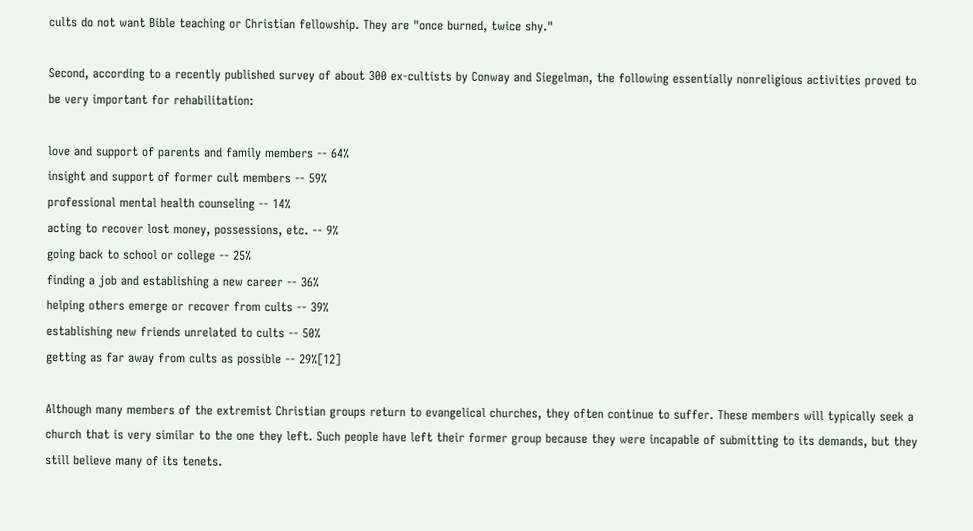cults do not want Bible teaching or Christian fellowship. They are "once burned, twice shy."

Second, according to a recently published survey of about 300 ex-cultists by Conway and Siegelman, the following essentially nonreligious activities proved to be very important for rehabilitation:

love and support of parents and family members -- 64%
insight and support of former cult members -- 59%
professional mental health counseling -- 14%
acting to recover lost money, possessions, etc. -- 9%
going back to school or college -- 25%
finding a job and establishing a new career -- 36%
helping others emerge or recover from cults -- 39%
establishing new friends unrelated to cults -- 50%
getting as far away from cults as possible -- 29%[12]

Although many members of the extremist Christian groups return to evangelical churches, they often continue to suffer. These members will typically seek a church that is very similar to the one they left. Such people have left their former group because they were incapable of submitting to its demands, but they still believe many of its tenets.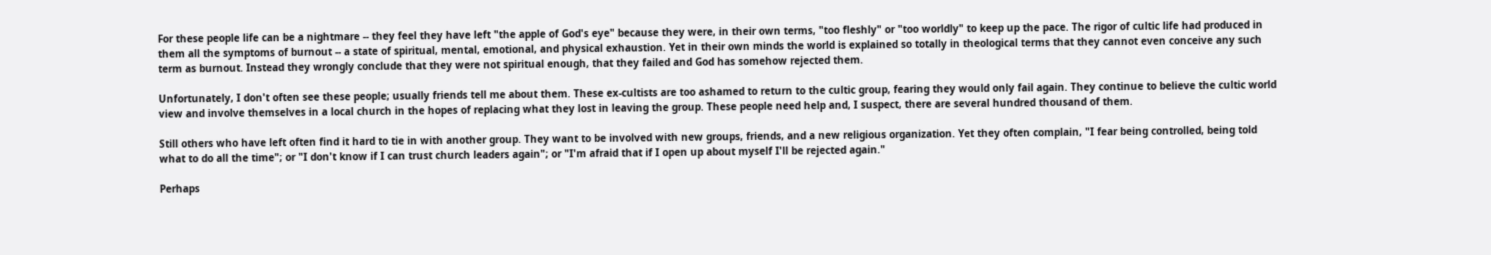For these people life can be a nightmare -- they feel they have left "the apple of God's eye" because they were, in their own terms, "too fleshly" or "too worldly" to keep up the pace. The rigor of cultic life had produced in them all the symptoms of burnout -- a state of spiritual, mental, emotional, and physical exhaustion. Yet in their own minds the world is explained so totally in theological terms that they cannot even conceive any such term as burnout. Instead they wrongly conclude that they were not spiritual enough, that they failed and God has somehow rejected them.

Unfortunately, I don't often see these people; usually friends tell me about them. These ex-cultists are too ashamed to return to the cultic group, fearing they would only fail again. They continue to believe the cultic world view and involve themselves in a local church in the hopes of replacing what they lost in leaving the group. These people need help and, I suspect, there are several hundred thousand of them.

Still others who have left often find it hard to tie in with another group. They want to be involved with new groups, friends, and a new religious organization. Yet they often complain, "I fear being controlled, being told what to do all the time"; or "I don't know if I can trust church leaders again"; or "I'm afraid that if I open up about myself I'll be rejected again."

Perhaps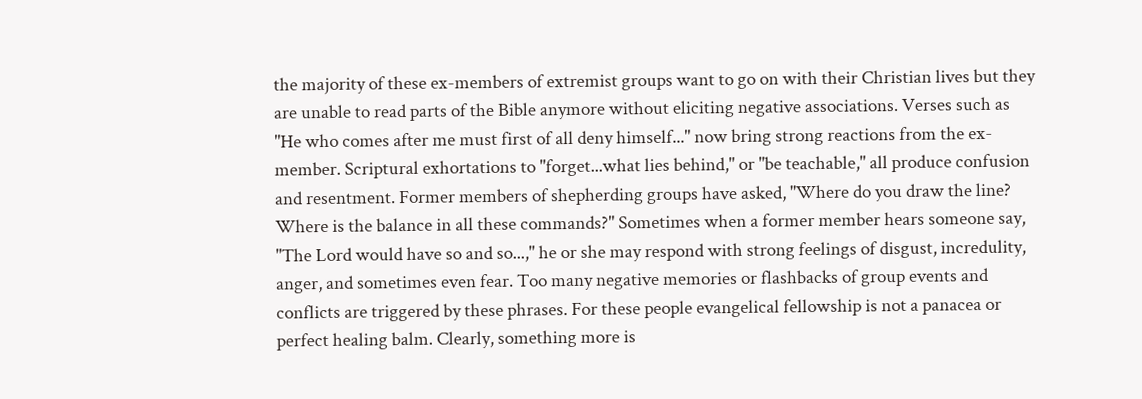the majority of these ex-members of extremist groups want to go on with their Christian lives but they are unable to read parts of the Bible anymore without eliciting negative associations. Verses such as "He who comes after me must first of all deny himself..." now bring strong reactions from the ex-member. Scriptural exhortations to "forget...what lies behind," or "be teachable," all produce confusion and resentment. Former members of shepherding groups have asked, "Where do you draw the line? Where is the balance in all these commands?" Sometimes when a former member hears someone say, "The Lord would have so and so...," he or she may respond with strong feelings of disgust, incredulity, anger, and sometimes even fear. Too many negative memories or flashbacks of group events and conflicts are triggered by these phrases. For these people evangelical fellowship is not a panacea or perfect healing balm. Clearly, something more is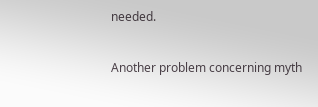needed.

Another problem concerning myth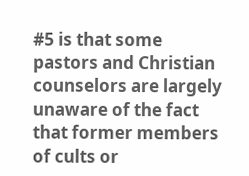#5 is that some pastors and Christian counselors are largely unaware of the fact that former members of cults or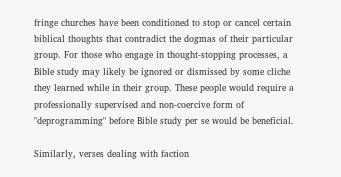fringe churches have been conditioned to stop or cancel certain biblical thoughts that contradict the dogmas of their particular group. For those who engage in thought-stopping processes, a Bible study may likely be ignored or dismissed by some cliche they learned while in their group. These people would require a professionally supervised and non-coercive form of "deprogramming" before Bible study per se would be beneficial.

Similarly, verses dealing with faction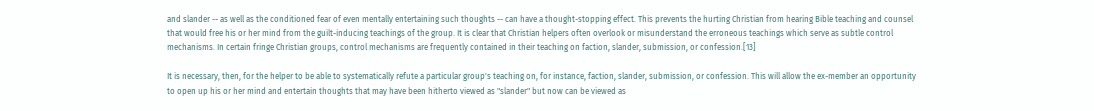and slander -- as well as the conditioned fear of even mentally entertaining such thoughts -- can have a thought-stopping effect. This prevents the hurting Christian from hearing Bible teaching and counsel that would free his or her mind from the guilt-inducing teachings of the group. It is clear that Christian helpers often overlook or misunderstand the erroneous teachings which serve as subtle control mechanisms. In certain fringe Christian groups, control mechanisms are frequently contained in their teaching on faction, slander, submission, or confession.[13]

It is necessary, then, for the helper to be able to systematically refute a particular group's teaching on, for instance, faction, slander, submission, or confession. This will allow the ex-member an opportunity to open up his or her mind and entertain thoughts that may have been hitherto viewed as "slander" but now can be viewed as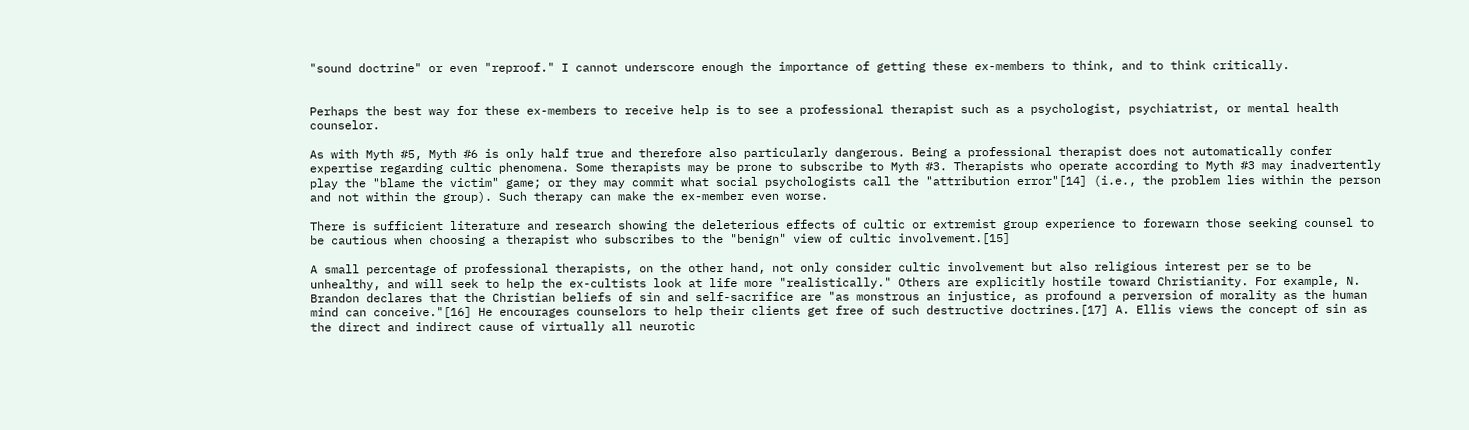"sound doctrine" or even "reproof." I cannot underscore enough the importance of getting these ex-members to think, and to think critically.


Perhaps the best way for these ex-members to receive help is to see a professional therapist such as a psychologist, psychiatrist, or mental health counselor.

As with Myth #5, Myth #6 is only half true and therefore also particularly dangerous. Being a professional therapist does not automatically confer expertise regarding cultic phenomena. Some therapists may be prone to subscribe to Myth #3. Therapists who operate according to Myth #3 may inadvertently play the "blame the victim" game; or they may commit what social psychologists call the "attribution error"[14] (i.e., the problem lies within the person and not within the group). Such therapy can make the ex-member even worse.

There is sufficient literature and research showing the deleterious effects of cultic or extremist group experience to forewarn those seeking counsel to be cautious when choosing a therapist who subscribes to the "benign" view of cultic involvement.[15]

A small percentage of professional therapists, on the other hand, not only consider cultic involvement but also religious interest per se to be unhealthy, and will seek to help the ex-cultists look at life more "realistically." Others are explicitly hostile toward Christianity. For example, N. Brandon declares that the Christian beliefs of sin and self-sacrifice are "as monstrous an injustice, as profound a perversion of morality as the human mind can conceive."[16] He encourages counselors to help their clients get free of such destructive doctrines.[17] A. Ellis views the concept of sin as the direct and indirect cause of virtually all neurotic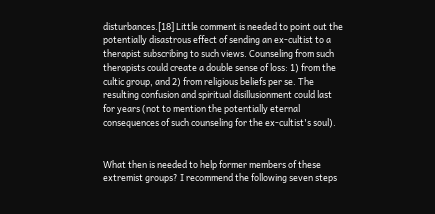disturbances.[18] Little comment is needed to point out the potentially disastrous effect of sending an ex-cultist to a therapist subscribing to such views. Counseling from such therapists could create a double sense of loss: 1) from the cultic group, and 2) from religious beliefs per se. The resulting confusion and spiritual disillusionment could last for years (not to mention the potentially eternal consequences of such counseling for the ex-cultist's soul).


What then is needed to help former members of these extremist groups? I recommend the following seven steps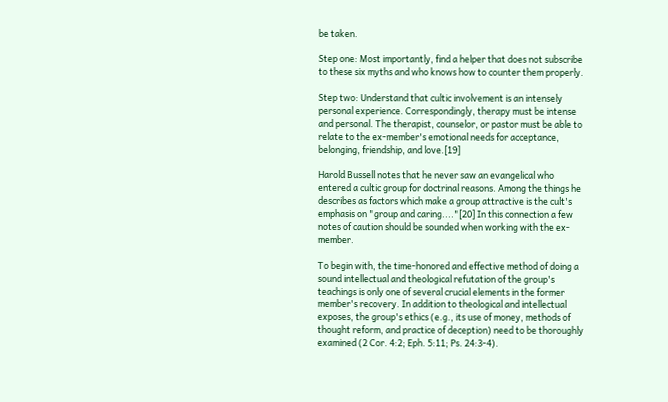be taken.

Step one: Most importantly, find a helper that does not subscribe to these six myths and who knows how to counter them properly.

Step two: Understand that cultic involvement is an intensely personal experience. Correspondingly, therapy must be intense and personal. The therapist, counselor, or pastor must be able to relate to the ex-member's emotional needs for acceptance, belonging, friendship, and love.[19]

Harold Bussell notes that he never saw an evangelical who entered a cultic group for doctrinal reasons. Among the things he describes as factors which make a group attractive is the cult's emphasis on "group and caring...."[20] In this connection a few notes of caution should be sounded when working with the ex-member.

To begin with, the time-honored and effective method of doing a sound intellectual and theological refutation of the group's teachings is only one of several crucial elements in the former member's recovery. In addition to theological and intellectual exposes, the group's ethics (e.g., its use of money, methods of thought reform, and practice of deception) need to be thoroughly examined (2 Cor. 4:2; Eph. 5:11; Ps. 24:3-4).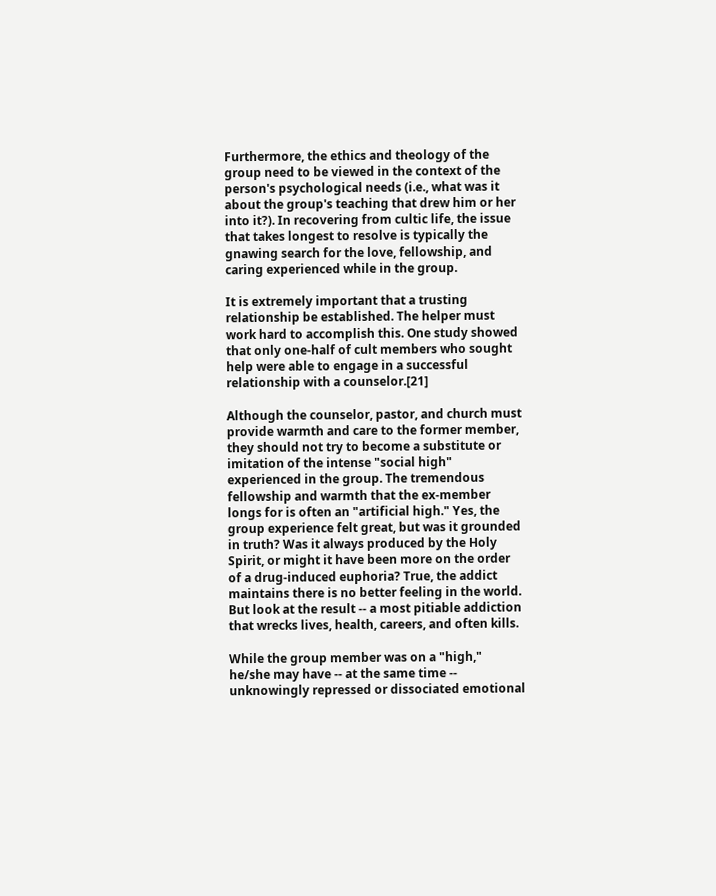Furthermore, the ethics and theology of the group need to be viewed in the context of the person's psychological needs (i.e., what was it about the group's teaching that drew him or her into it?). In recovering from cultic life, the issue that takes longest to resolve is typically the gnawing search for the love, fellowship, and caring experienced while in the group.

It is extremely important that a trusting relationship be established. The helper must work hard to accomplish this. One study showed that only one-half of cult members who sought help were able to engage in a successful relationship with a counselor.[21]

Although the counselor, pastor, and church must provide warmth and care to the former member, they should not try to become a substitute or imitation of the intense "social high" experienced in the group. The tremendous fellowship and warmth that the ex-member longs for is often an "artificial high." Yes, the group experience felt great, but was it grounded in truth? Was it always produced by the Holy Spirit, or might it have been more on the order of a drug-induced euphoria? True, the addict maintains there is no better feeling in the world. But look at the result -- a most pitiable addiction that wrecks lives, health, careers, and often kills.

While the group member was on a "high," he/she may have -- at the same time -- unknowingly repressed or dissociated emotional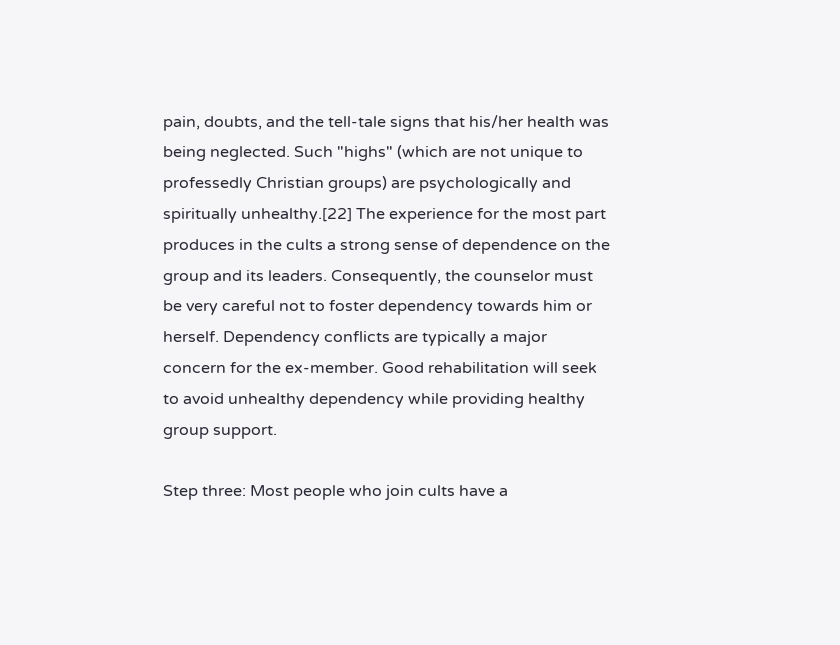pain, doubts, and the tell-tale signs that his/her health was being neglected. Such "highs" (which are not unique to professedly Christian groups) are psychologically and spiritually unhealthy.[22] The experience for the most part produces in the cults a strong sense of dependence on the group and its leaders. Consequently, the counselor must be very careful not to foster dependency towards him or herself. Dependency conflicts are typically a major concern for the ex-member. Good rehabilitation will seek to avoid unhealthy dependency while providing healthy group support.

Step three: Most people who join cults have a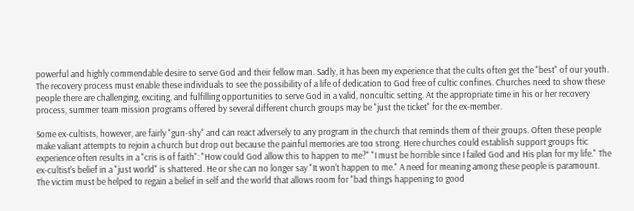powerful and highly commendable desire to serve God and their fellow man. Sadly, it has been my experience that the cults often get the "best" of our youth. The recovery process must enable these individuals to see the possibility of a life of dedication to God free of cultic confines. Churches need to show these people there are challenging, exciting, and fulfilling opportunities to serve God in a valid, noncultic setting. At the appropriate time in his or her recovery process, summer team mission programs offered by several different church groups may be "just the ticket" for the ex-member.

Some ex-cultists, however, are fairly "gun-shy" and can react adversely to any program in the church that reminds them of their groups. Often these people make valiant attempts to rejoin a church but drop out because the painful memories are too strong. Here churches could establish support groups ftic experience often results in a "cris is of faith": "How could God allow this to happen to me?" "I must be horrible since I failed God and His plan for my life." The ex-cultist's belief in a "just world" is shattered. He or she can no longer say "It won't happen to me." A need for meaning among these people is paramount. The victim must be helped to regain a belief in self and the world that allows room for "bad things happening to good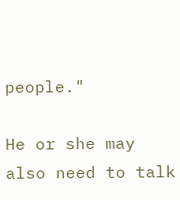people."

He or she may also need to talk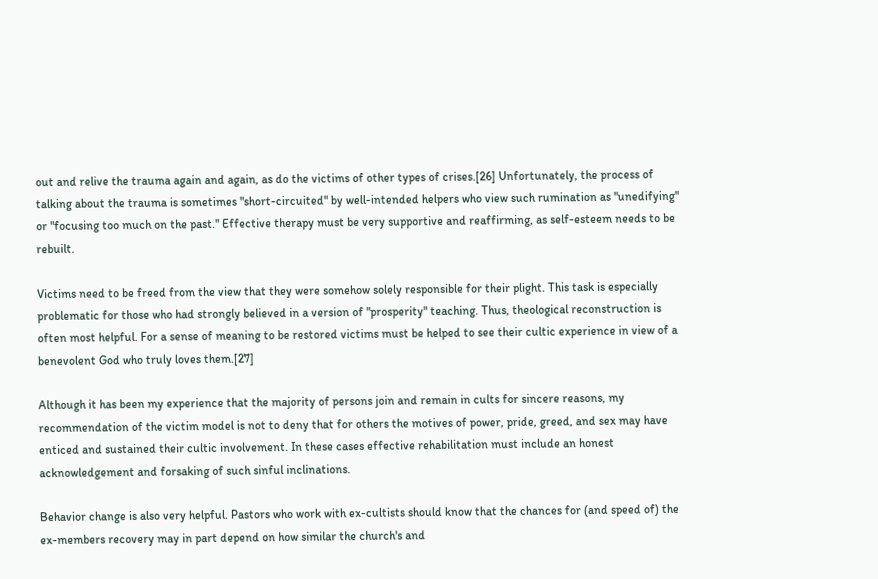out and relive the trauma again and again, as do the victims of other types of crises.[26] Unfortunately, the process of talking about the trauma is sometimes "short-circuited" by well-intended helpers who view such rumination as "unedifying" or "focusing too much on the past." Effective therapy must be very supportive and reaffirming, as self-esteem needs to be rebuilt.

Victims need to be freed from the view that they were somehow solely responsible for their plight. This task is especially problematic for those who had strongly believed in a version of "prosperity" teaching. Thus, theological reconstruction is often most helpful. For a sense of meaning to be restored victims must be helped to see their cultic experience in view of a benevolent God who truly loves them.[27]

Although it has been my experience that the majority of persons join and remain in cults for sincere reasons, my recommendation of the victim model is not to deny that for others the motives of power, pride, greed, and sex may have enticed and sustained their cultic involvement. In these cases effective rehabilitation must include an honest acknowledgement and forsaking of such sinful inclinations.

Behavior change is also very helpful. Pastors who work with ex-cultists should know that the chances for (and speed of) the ex-members recovery may in part depend on how similar the church's and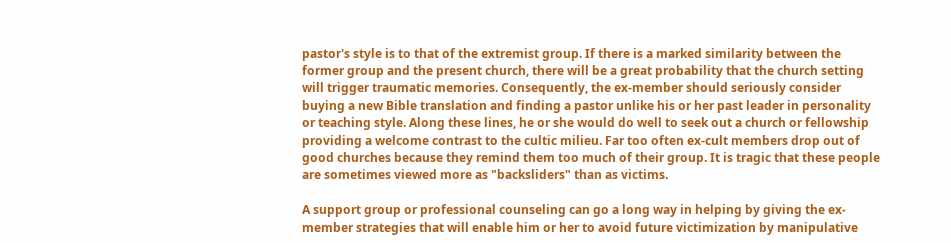pastor's style is to that of the extremist group. If there is a marked similarity between the former group and the present church, there will be a great probability that the church setting will trigger traumatic memories. Consequently, the ex-member should seriously consider buying a new Bible translation and finding a pastor unlike his or her past leader in personality or teaching style. Along these lines, he or she would do well to seek out a church or fellowship providing a welcome contrast to the cultic milieu. Far too often ex-cult members drop out of good churches because they remind them too much of their group. It is tragic that these people are sometimes viewed more as "backsliders" than as victims.

A support group or professional counseling can go a long way in helping by giving the ex-member strategies that will enable him or her to avoid future victimization by manipulative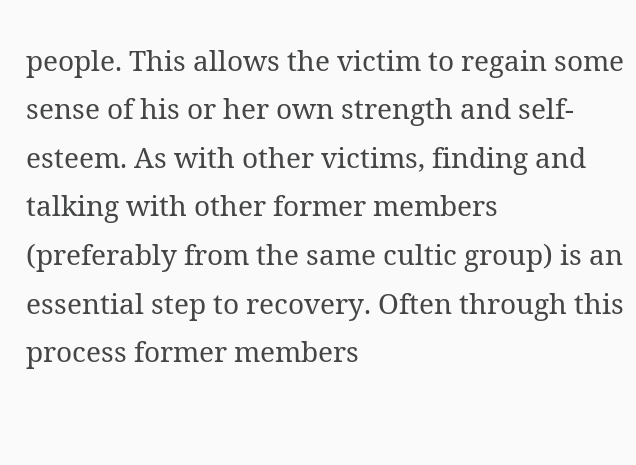people. This allows the victim to regain some sense of his or her own strength and self-esteem. As with other victims, finding and talking with other former members (preferably from the same cultic group) is an essential step to recovery. Often through this process former members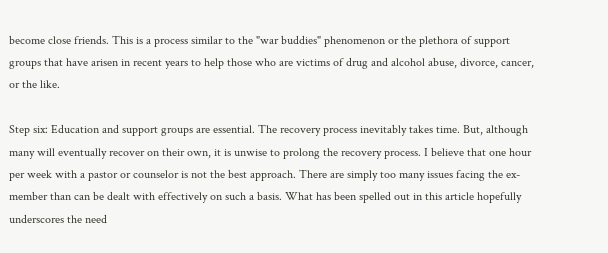become close friends. This is a process similar to the "war buddies" phenomenon or the plethora of support groups that have arisen in recent years to help those who are victims of drug and alcohol abuse, divorce, cancer, or the like.

Step six: Education and support groups are essential. The recovery process inevitably takes time. But, although many will eventually recover on their own, it is unwise to prolong the recovery process. I believe that one hour per week with a pastor or counselor is not the best approach. There are simply too many issues facing the ex-member than can be dealt with effectively on such a basis. What has been spelled out in this article hopefully underscores the need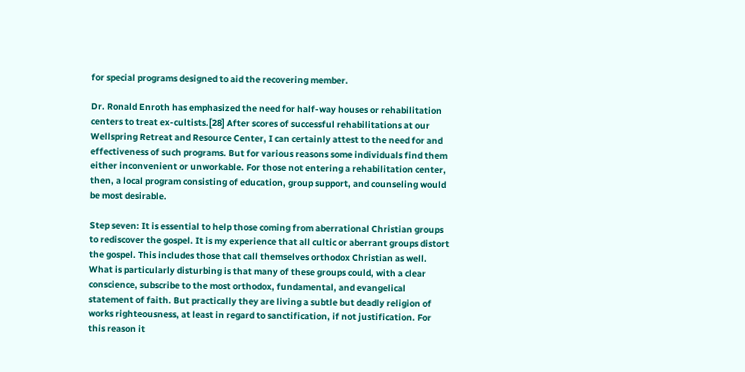for special programs designed to aid the recovering member.

Dr. Ronald Enroth has emphasized the need for half-way houses or rehabilitation centers to treat ex-cultists.[28] After scores of successful rehabilitations at our Wellspring Retreat and Resource Center, I can certainly attest to the need for and effectiveness of such programs. But for various reasons some individuals find them either inconvenient or unworkable. For those not entering a rehabilitation center, then, a local program consisting of education, group support, and counseling would be most desirable.

Step seven: It is essential to help those coming from aberrational Christian groups to rediscover the gospel. It is my experience that all cultic or aberrant groups distort the gospel. This includes those that call themselves orthodox Christian as well. What is particularly disturbing is that many of these groups could, with a clear conscience, subscribe to the most orthodox, fundamental, and evangelical statement of faith. But practically they are living a subtle but deadly religion of works righteousness, at least in regard to sanctification, if not justification. For this reason it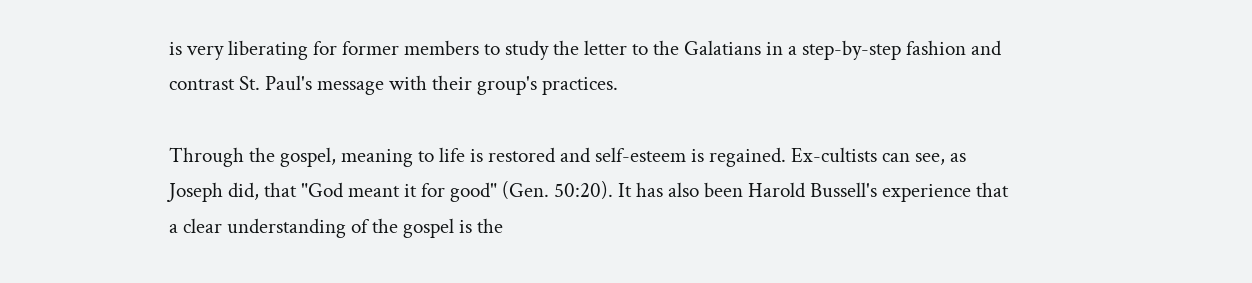is very liberating for former members to study the letter to the Galatians in a step-by-step fashion and contrast St. Paul's message with their group's practices.

Through the gospel, meaning to life is restored and self-esteem is regained. Ex-cultists can see, as Joseph did, that "God meant it for good" (Gen. 50:20). It has also been Harold Bussell's experience that a clear understanding of the gospel is the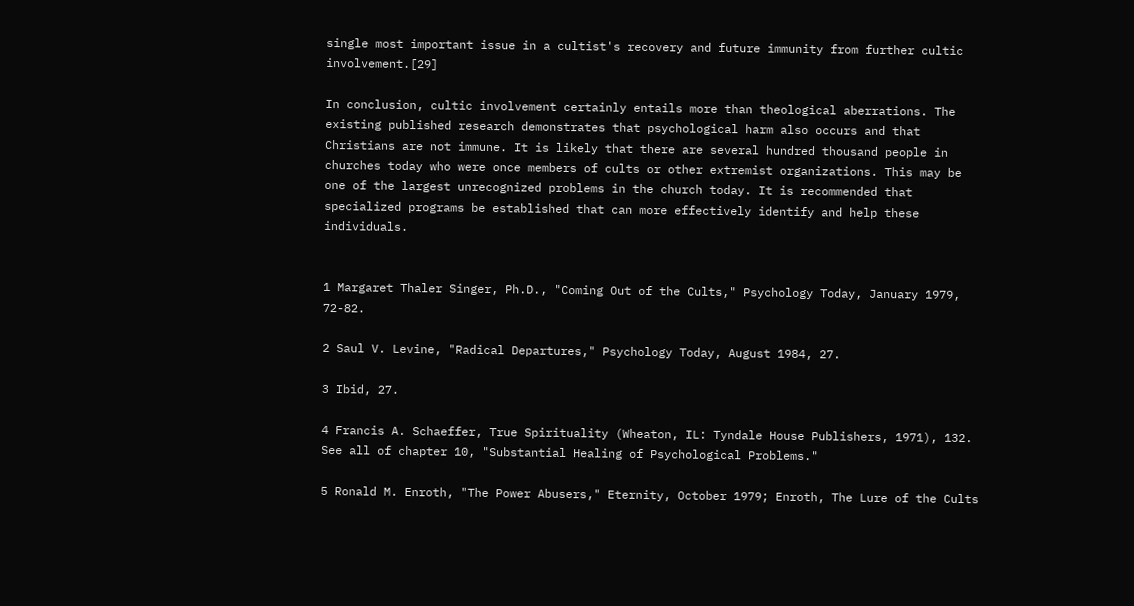single most important issue in a cultist's recovery and future immunity from further cultic involvement.[29]

In conclusion, cultic involvement certainly entails more than theological aberrations. The existing published research demonstrates that psychological harm also occurs and that Christians are not immune. It is likely that there are several hundred thousand people in churches today who were once members of cults or other extremist organizations. This may be one of the largest unrecognized problems in the church today. It is recommended that specialized programs be established that can more effectively identify and help these individuals.


1 Margaret Thaler Singer, Ph.D., "Coming Out of the Cults," Psychology Today, January 1979, 72-82.

2 Saul V. Levine, "Radical Departures," Psychology Today, August 1984, 27.

3 Ibid, 27.

4 Francis A. Schaeffer, True Spirituality (Wheaton, IL: Tyndale House Publishers, 1971), 132. See all of chapter 10, "Substantial Healing of Psychological Problems."

5 Ronald M. Enroth, "The Power Abusers," Eternity, October 1979; Enroth, The Lure of the Cults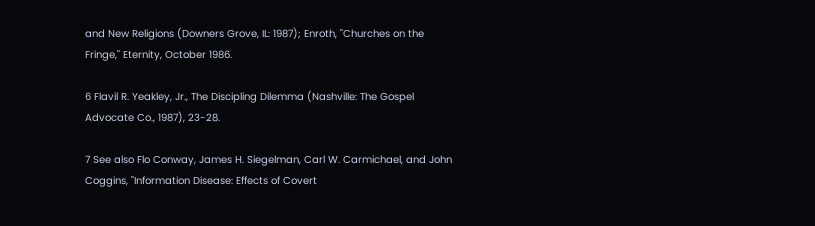and New Religions (Downers Grove, IL: 1987); Enroth, "Churches on the Fringe," Eternity, October 1986.

6 Flavil R. Yeakley, Jr., The Discipling Dilemma (Nashville: The Gospel Advocate Co., 1987), 23-28.

7 See also Flo Conway, James H. Siegelman, Carl W. Carmichael, and John Coggins, "Information Disease: Effects of Covert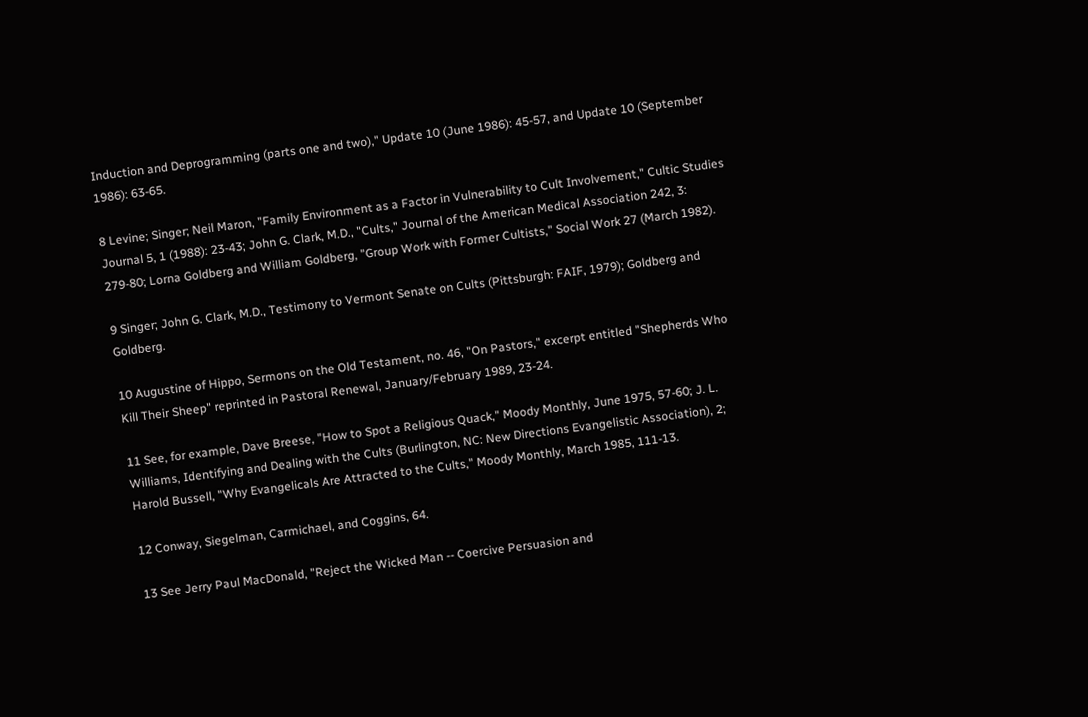Induction and Deprogramming (parts one and two)," Update 10 (June 1986): 45-57, and Update 10 (September 1986): 63-65.

8 Levine; Singer; Neil Maron, "Family Environment as a Factor in Vulnerability to Cult Involvement," Cultic Studies Journal 5, 1 (1988): 23-43; John G. Clark, M.D., "Cults," Journal of the American Medical Association 242, 3: 279-80; Lorna Goldberg and William Goldberg, "Group Work with Former Cultists," Social Work 27 (March 1982).

9 Singer; John G. Clark, M.D., Testimony to Vermont Senate on Cults (Pittsburgh: FAIF, 1979); Goldberg and Goldberg.

10 Augustine of Hippo, Sermons on the Old Testament, no. 46, "On Pastors," excerpt entitled "Shepherds Who Kill Their Sheep" reprinted in Pastoral Renewal, January/February 1989, 23-24.

11 See, for example, Dave Breese, "How to Spot a Religious Quack," Moody Monthly, June 1975, 57-60; J. L. Williams, Identifying and Dealing with the Cults (Burlington, NC: New Directions Evangelistic Association), 2; Harold Bussell, "Why Evangelicals Are Attracted to the Cults," Moody Monthly, March 1985, 111-13.

12 Conway, Siegelman, Carmichael, and Coggins, 64.

13 See Jerry Paul MacDonald, "Reject the Wicked Man -- Coercive Persuasion and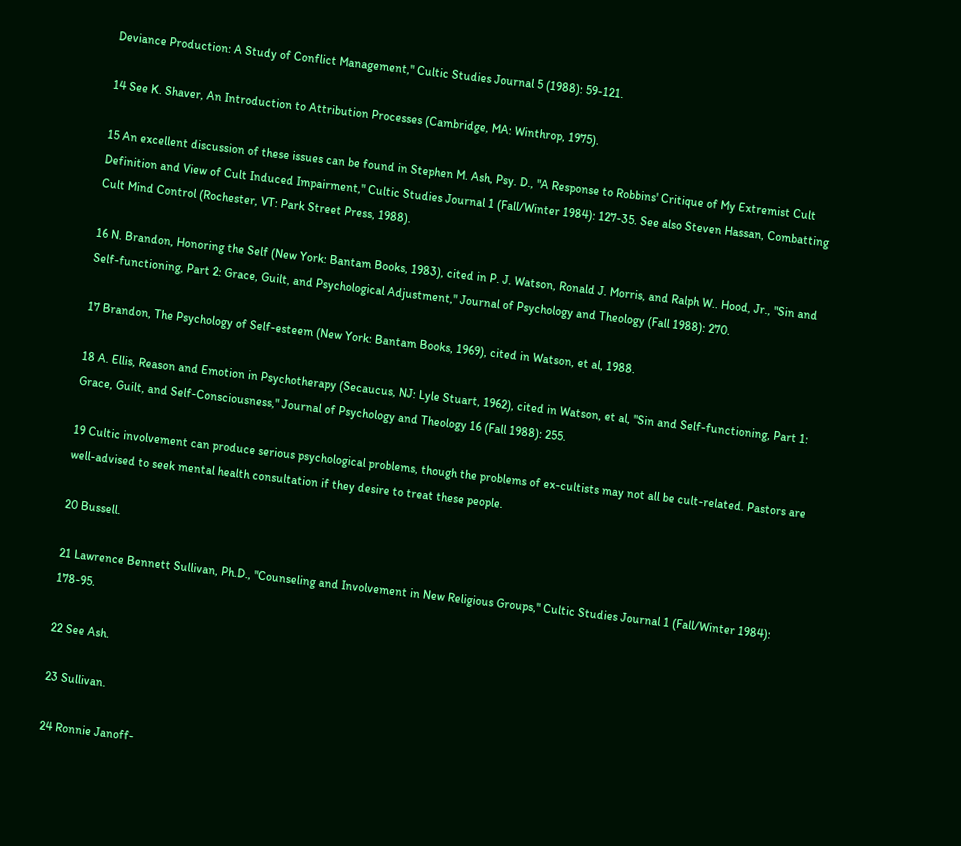Deviance Production: A Study of Conflict Management," Cultic Studies Journal 5 (1988): 59-121.

14 See K. Shaver, An Introduction to Attribution Processes (Cambridge, MA: Winthrop, 1975).

15 An excellent discussion of these issues can be found in Stephen M. Ash, Psy. D., "A Response to Robbins' Critique of My Extremist Cult Definition and View of Cult Induced Impairment," Cultic Studies Journal 1 (Fall/Winter 1984): 127-35. See also Steven Hassan, Combatting Cult Mind Control (Rochester, VT: Park Street Press, 1988).

16 N. Brandon, Honoring the Self (New York: Bantam Books, 1983), cited in P. J. Watson, Ronald J. Morris, and Ralph W.. Hood, Jr., "Sin and Self-functioning, Part 2: Grace, Guilt, and Psychological Adjustment," Journal of Psychology and Theology (Fall 1988): 270.

17 Brandon, The Psychology of Self-esteem (New York: Bantam Books, 1969), cited in Watson, et al, 1988.

18 A. Ellis, Reason and Emotion in Psychotherapy (Secaucus, NJ: Lyle Stuart, 1962), cited in Watson, et al, "Sin and Self-functioning, Part 1: Grace, Guilt, and Self-Consciousness," Journal of Psychology and Theology 16 (Fall 1988): 255.

19 Cultic involvement can produce serious psychological problems, though the problems of ex-cultists may not all be cult-related. Pastors are well-advised to seek mental health consultation if they desire to treat these people.

20 Bussell.

21 Lawrence Bennett Sullivan, Ph.D., "Counseling and Involvement in New Religious Groups," Cultic Studies Journal 1 (Fall/Winter 1984): 178-95.

22 See Ash.

23 Sullivan.

24 Ronnie Janoff-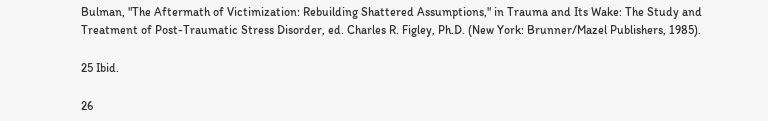Bulman, "The Aftermath of Victimization: Rebuilding Shattered Assumptions," in Trauma and Its Wake: The Study and Treatment of Post-Traumatic Stress Disorder, ed. Charles R. Figley, Ph.D. (New York: Brunner/Mazel Publishers, 1985).

25 Ibid.

26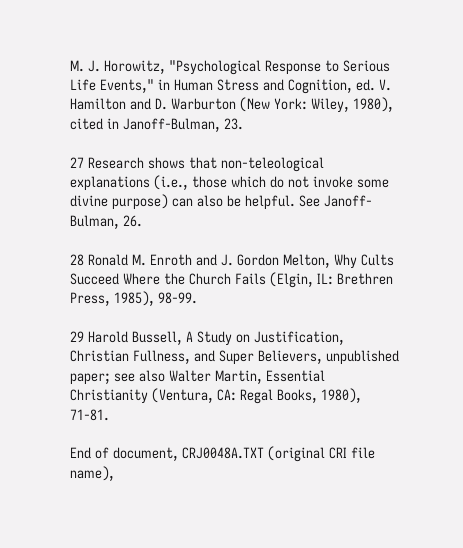M. J. Horowitz, "Psychological Response to Serious Life Events," in Human Stress and Cognition, ed. V. Hamilton and D. Warburton (New York: Wiley, 1980), cited in Janoff-Bulman, 23.

27 Research shows that non-teleological explanations (i.e., those which do not invoke some divine purpose) can also be helpful. See Janoff-Bulman, 26.

28 Ronald M. Enroth and J. Gordon Melton, Why Cults Succeed Where the Church Fails (Elgin, IL: Brethren Press, 1985), 98-99.

29 Harold Bussell, A Study on Justification, Christian Fullness, and Super Believers, unpublished paper; see also Walter Martin, Essential Christianity (Ventura, CA: Regal Books, 1980), 71-81.

End of document, CRJ0048A.TXT (original CRI file name),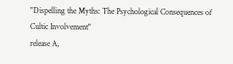"Dispelling the Myths: The Psychological Consequences of Cultic Involvement"
release A,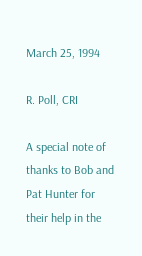March 25, 1994

R. Poll, CRI

A special note of thanks to Bob and Pat Hunter for their help in the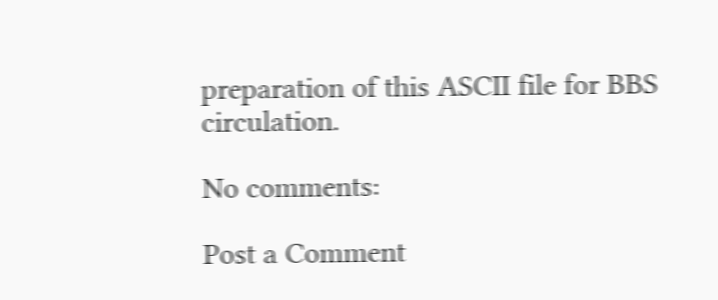preparation of this ASCII file for BBS circulation.

No comments:

Post a Comment